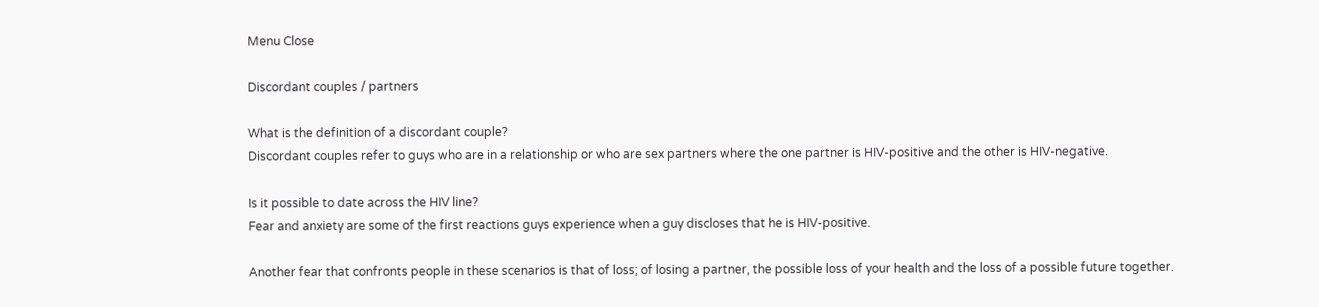Menu Close

Discordant couples / partners

What is the definition of a discordant couple?
Discordant couples refer to guys who are in a relationship or who are sex partners where the one partner is HIV-positive and the other is HIV-negative.

Is it possible to date across the HIV line?
Fear and anxiety are some of the first reactions guys experience when a guy discloses that he is HIV-positive.

Another fear that confronts people in these scenarios is that of loss; of losing a partner, the possible loss of your health and the loss of a possible future together.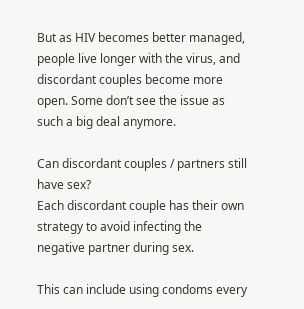But as HIV becomes better managed, people live longer with the virus, and discordant couples become more open. Some don’t see the issue as such a big deal anymore.

Can discordant couples / partners still have sex?
Each discordant couple has their own strategy to avoid infecting the negative partner during sex.

This can include using condoms every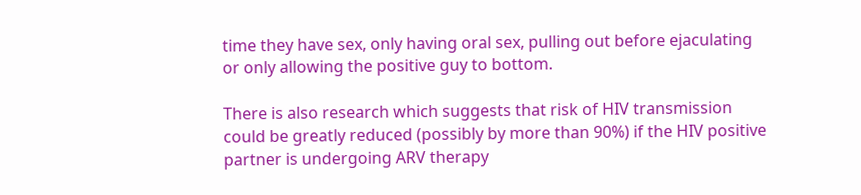time they have sex, only having oral sex, pulling out before ejaculating or only allowing the positive guy to bottom.

There is also research which suggests that risk of HIV transmission could be greatly reduced (possibly by more than 90%) if the HIV positive partner is undergoing ARV therapy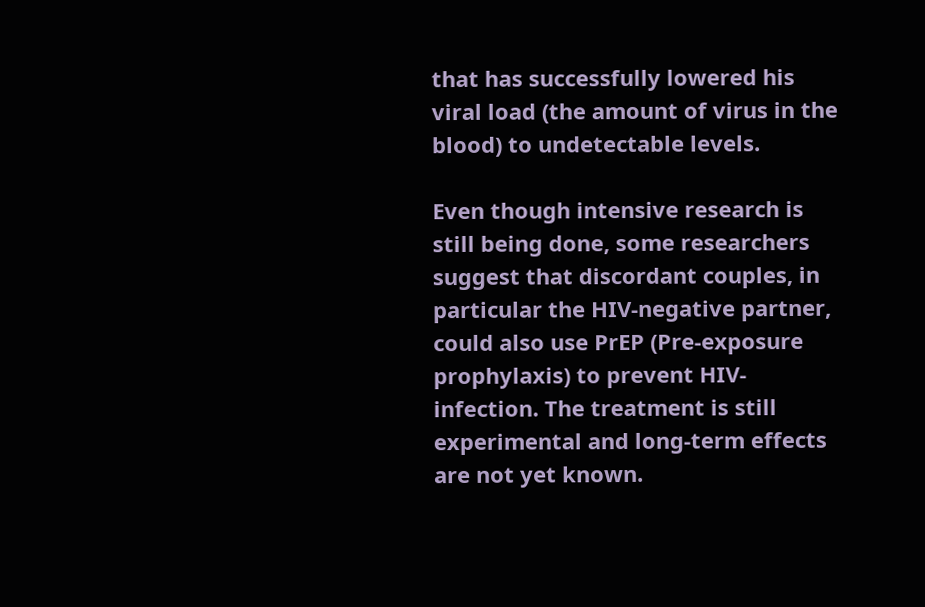that has successfully lowered his viral load (the amount of virus in the blood) to undetectable levels.

Even though intensive research is still being done, some researchers suggest that discordant couples, in particular the HIV-negative partner, could also use PrEP (Pre-exposure prophylaxis) to prevent HIV-infection. The treatment is still experimental and long-term effects are not yet known.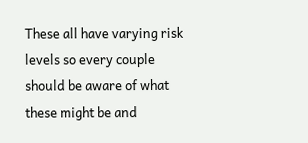These all have varying risk levels so every couple should be aware of what these might be and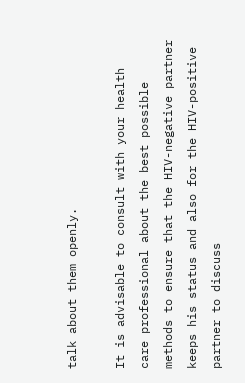talk about them openly.

It is advisable to consult with your health care professional about the best possible methods to ensure that the HIV-negative partner keeps his status and also for the HIV-positive partner to discuss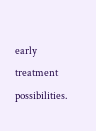early treatment possibilities.